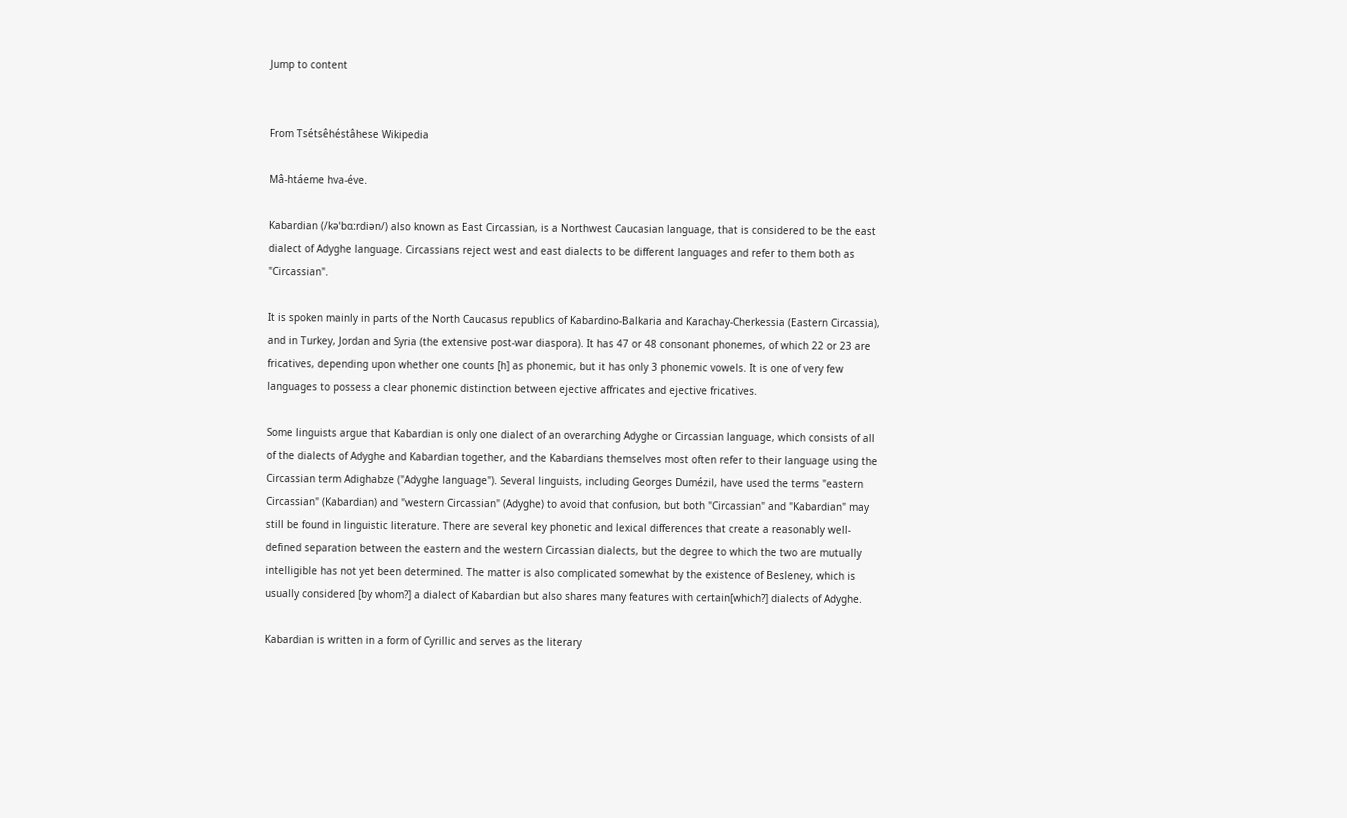Jump to content


From Tsétsêhéstâhese Wikipedia

Mâ-htáeme hva-éve.

Kabardian (/kəˈbɑːrdiən/) also known as East Circassian, is a Northwest Caucasian language, that is considered to be the east dialect of Adyghe language. Circassians reject west and east dialects to be different languages and refer to them both as "Circassian".

It is spoken mainly in parts of the North Caucasus republics of Kabardino-Balkaria and Karachay-Cherkessia (Eastern Circassia), and in Turkey, Jordan and Syria (the extensive post-war diaspora). It has 47 or 48 consonant phonemes, of which 22 or 23 are fricatives, depending upon whether one counts [h] as phonemic, but it has only 3 phonemic vowels. It is one of very few languages to possess a clear phonemic distinction between ejective affricates and ejective fricatives.

Some linguists argue that Kabardian is only one dialect of an overarching Adyghe or Circassian language, which consists of all of the dialects of Adyghe and Kabardian together, and the Kabardians themselves most often refer to their language using the Circassian term Adighabze ("Adyghe language"). Several linguists, including Georges Dumézil, have used the terms "eastern Circassian" (Kabardian) and "western Circassian" (Adyghe) to avoid that confusion, but both "Circassian" and "Kabardian" may still be found in linguistic literature. There are several key phonetic and lexical differences that create a reasonably well-defined separation between the eastern and the western Circassian dialects, but the degree to which the two are mutually intelligible has not yet been determined. The matter is also complicated somewhat by the existence of Besleney, which is usually considered [by whom?] a dialect of Kabardian but also shares many features with certain[which?] dialects of Adyghe.

Kabardian is written in a form of Cyrillic and serves as the literary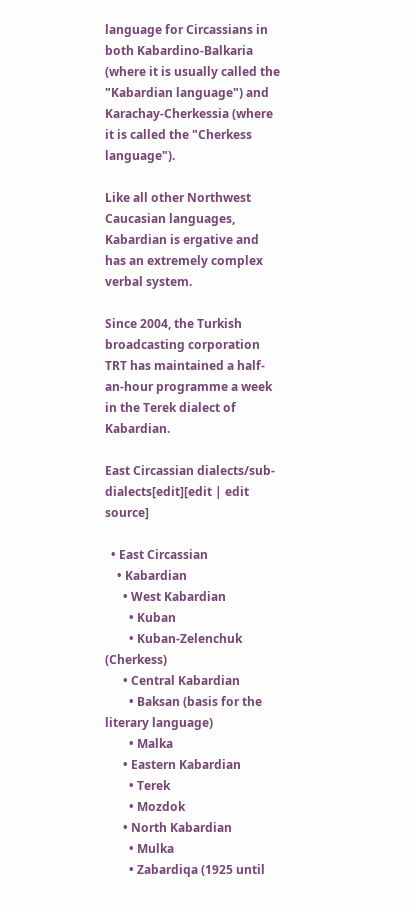language for Circassians in both Kabardino-Balkaria (where it is usually called the "Kabardian language") and Karachay-Cherkessia (where it is called the "Cherkess language").

Like all other Northwest Caucasian languages, Kabardian is ergative and has an extremely complex verbal system.

Since 2004, the Turkish broadcasting corporation TRT has maintained a half-an-hour programme a week in the Terek dialect of Kabardian.

East Circassian dialects/sub-dialects[edit][edit | edit source]

  • East Circassian
    • Kabardian
      • West Kabardian
        • Kuban
        • Kuban-Zelenchuk (Cherkess)
      • Central Kabardian
        • Baksan (basis for the literary language)
        • Malka
      • Eastern Kabardian
        • Terek
        • Mozdok
      • North Kabardian
        • Mulka
        • Zabardiqa (1925 until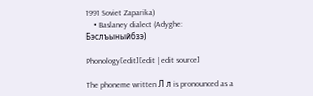1991 Soviet Zaparika)
    • Baslaney dialect (Adyghe: Бэслъыныйбзэ)

Phonology[edit][edit | edit source]

The phoneme written Л л is pronounced as a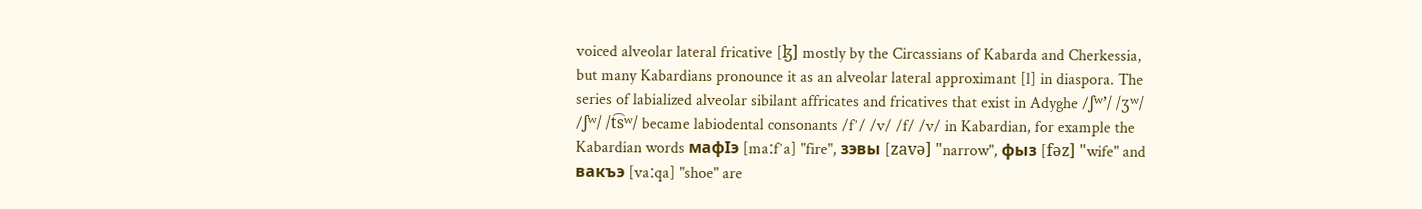voiced alveolar lateral fricative [ɮ] mostly by the Circassians of Kabarda and Cherkessia, but many Kabardians pronounce it as an alveolar lateral approximant [l] in diaspora. The series of labialized alveolar sibilant affricates and fricatives that exist in Adyghe /ʃʷʼ/ /ʒʷ/ /ʃʷ/ /t͡sʷ/ became labiodental consonants /fʼ/ /v/ /f/ /v/ in Kabardian, for example the Kabardian words мафӏэ [maːfʼa] "fire", зэвы [zavə] "narrow", фыз [fəz] "wife" and вакъэ [vaːqa] "shoe" are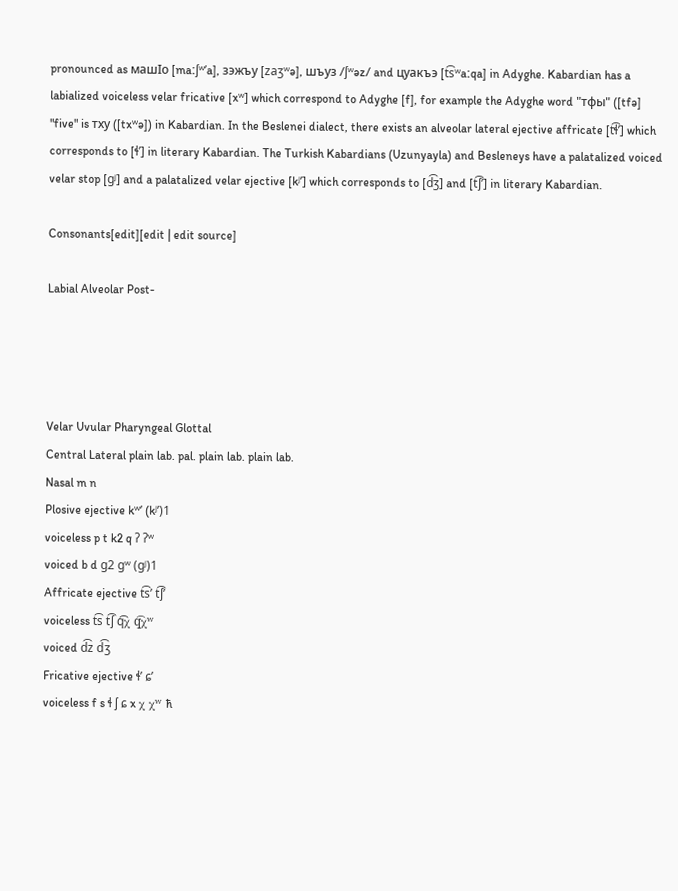pronounced as машӏо [maːʃʷʼa], зэжъу [zaʒʷə], шъуз /ʃʷəz/ and цуакъэ [t͡sʷaːqa] in Adyghe. Kabardian has a labialized voiceless velar fricative [xʷ] which correspond to Adyghe [f], for example the Adyghe word "тфы" ([tfə] "five" is тху ([txʷə]) in Kabardian. In the Beslenei dialect, there exists an alveolar lateral ejective affricate [t͡ɬʼ] which corresponds to [ɬʼ] in literary Kabardian. The Turkish Kabardians (Uzunyayla) and Besleneys have a palatalized voiced velar stop [ɡʲ] and a palatalized velar ejective [kʲʼ] which corresponds to [d͡ʒ] and [t͡ʃʼ] in literary Kabardian.

Consonants[edit][edit | edit source]

Labial Alveolar Post-




Velar Uvular Pharyngeal Glottal
Central Lateral plain lab. pal. plain lab. plain lab.
Nasal m n
Plosive ejective kʷʼ (kʲʼ)1
voiceless p t k2 q ʔ ʔʷ
voiced b d ɡ2 ɡʷ (ɡʲ)1
Affricate ejective t͡sʼ t͡ʃʼ
voiceless t͡s t͡ʃ q͡χ q͡χʷ
voiced d͡z d͡ʒ
Fricative ejective ɬʼ ɕʼ
voiceless f s ɬ ʃ ɕ x χ χʷ ħ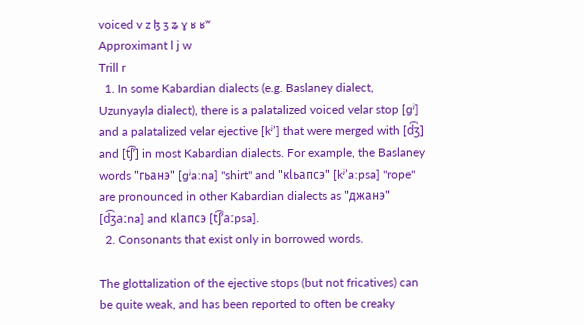voiced v z ɮ ʒ ʑ ɣ ʁ ʁʷ
Approximant l j w
Trill r
  1. In some Kabardian dialects (e.g. Baslaney dialect, Uzunyayla dialect), there is a palatalized voiced velar stop [ɡʲ] and a palatalized velar ejective [kʲʼ] that were merged with [d͡ʒ] and [t͡ʃʼ] in most Kabardian dialects. For example, the Baslaney words "гьанэ" [ɡʲaːna] "shirt" and "кӏьапсэ" [kʲʼaːpsa] "rope" are pronounced in other Kabardian dialects as "джанэ" [d͡ʒaːna] and кӏапсэ [t͡ʃʼaːpsa].
  2. Consonants that exist only in borrowed words.

The glottalization of the ejective stops (but not fricatives) can be quite weak, and has been reported to often be creaky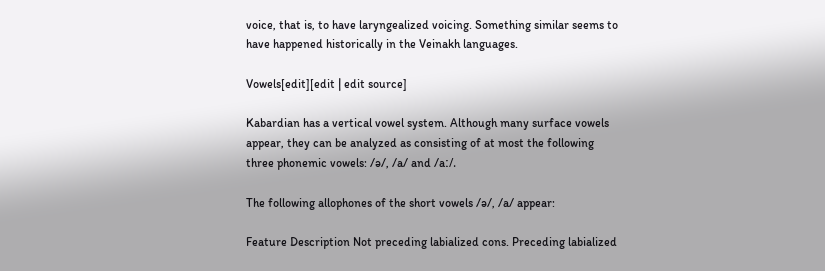voice, that is, to have laryngealized voicing. Something similar seems to have happened historically in the Veinakh languages.

Vowels[edit][edit | edit source]

Kabardian has a vertical vowel system. Although many surface vowels appear, they can be analyzed as consisting of at most the following three phonemic vowels: /ə/, /a/ and /aː/.

The following allophones of the short vowels /ə/, /a/ appear:

Feature Description Not preceding labialized cons. Preceding labialized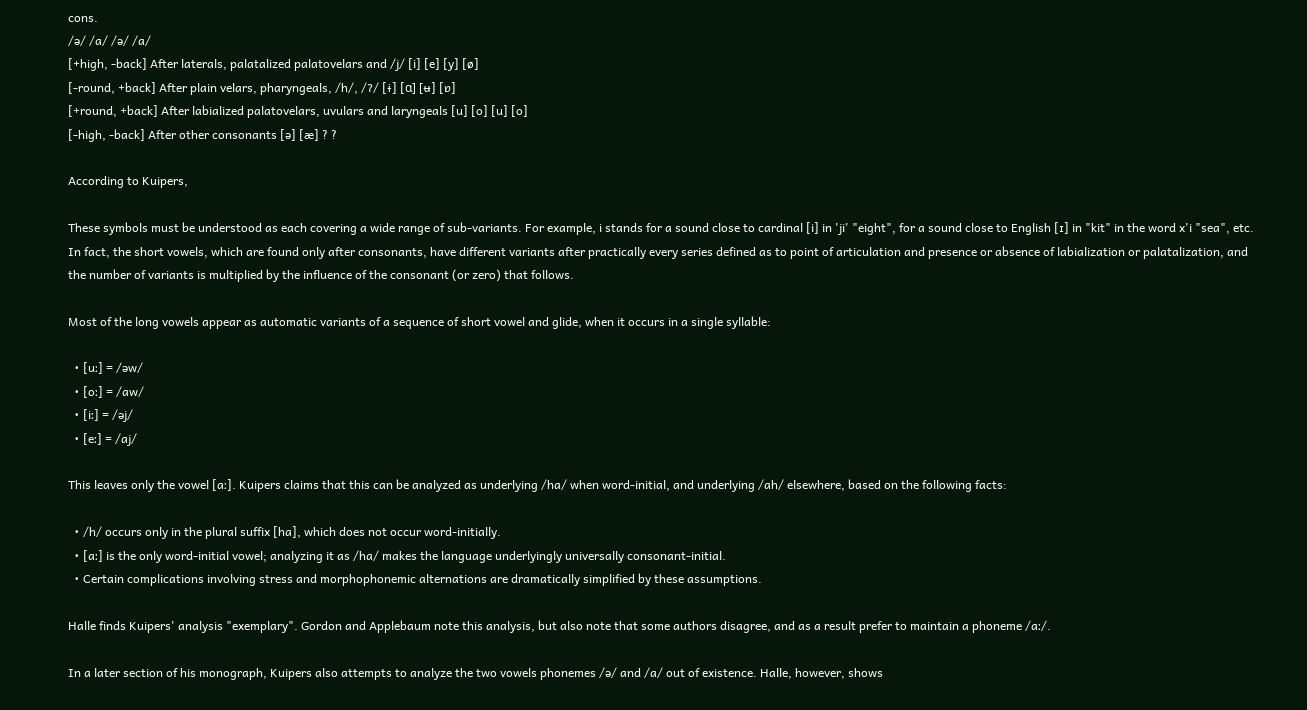cons.
/ə/ /a/ /ə/ /a/
[+high, -back] After laterals, palatalized palatovelars and /j/ [i] [e] [y] [ø]
[-round, +back] After plain velars, pharyngeals, /h/, /ʔ/ [ɨ] [ɑ] [ʉ] [ɒ]
[+round, +back] After labialized palatovelars, uvulars and laryngeals [u] [o] [u] [o]
[-high, -back] After other consonants [ə] [æ] ? ?

According to Kuipers,

These symbols must be understood as each covering a wide range of sub-variants. For example, i stands for a sound close to cardinal [i] in 'ji' "eight", for a sound close to English [ɪ] in "kit" in the word x'i "sea", etc. In fact, the short vowels, which are found only after consonants, have different variants after practically every series defined as to point of articulation and presence or absence of labialization or palatalization, and the number of variants is multiplied by the influence of the consonant (or zero) that follows.

Most of the long vowels appear as automatic variants of a sequence of short vowel and glide, when it occurs in a single syllable:

  • [uː] = /əw/
  • [oː] = /aw/
  • [iː] = /əj/
  • [eː] = /aj/

This leaves only the vowel [aː]. Kuipers claims that this can be analyzed as underlying /ha/ when word-initial, and underlying /ah/ elsewhere, based on the following facts:

  • /h/ occurs only in the plural suffix [ha], which does not occur word-initially.
  • [aː] is the only word-initial vowel; analyzing it as /ha/ makes the language underlyingly universally consonant-initial.
  • Certain complications involving stress and morphophonemic alternations are dramatically simplified by these assumptions.

Halle finds Kuipers' analysis "exemplary". Gordon and Applebaum note this analysis, but also note that some authors disagree, and as a result prefer to maintain a phoneme /aː/.

In a later section of his monograph, Kuipers also attempts to analyze the two vowels phonemes /ə/ and /a/ out of existence. Halle, however, shows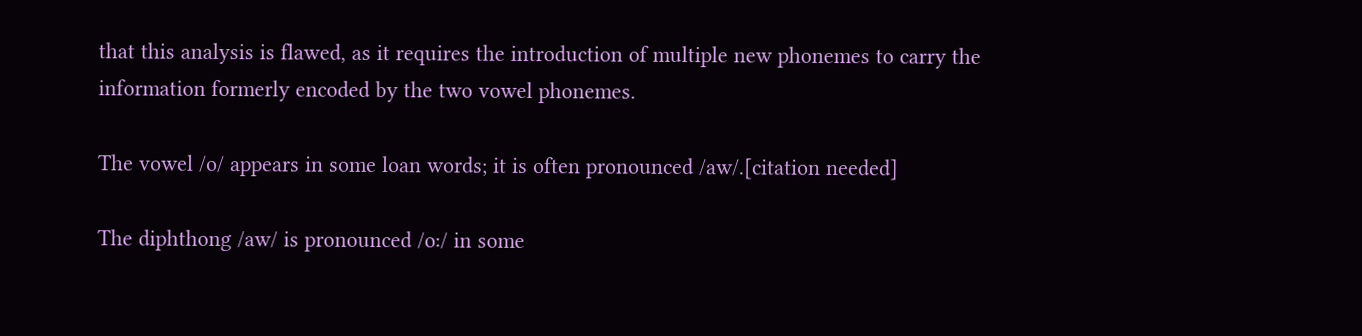that this analysis is flawed, as it requires the introduction of multiple new phonemes to carry the information formerly encoded by the two vowel phonemes.

The vowel /o/ appears in some loan words; it is often pronounced /aw/.[citation needed]

The diphthong /aw/ is pronounced /oː/ in some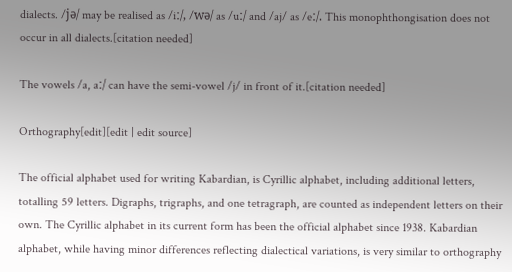dialects. /jə/ may be realised as /iː/, /wə/ as /uː/ and /aj/ as /eː/. This monophthongisation does not occur in all dialects.[citation needed]

The vowels /a, aː/ can have the semi-vowel /j/ in front of it.[citation needed]

Orthography[edit][edit | edit source]

The official alphabet used for writing Kabardian, is Cyrillic alphabet, including additional letters, totalling 59 letters. Digraphs, trigraphs, and one tetragraph, are counted as independent letters on their own. The Cyrillic alphabet in its current form has been the official alphabet since 1938. Kabardian alphabet, while having minor differences reflecting dialectical variations, is very similar to orthography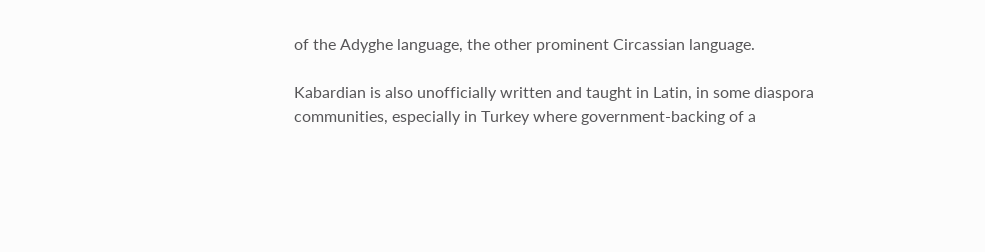of the Adyghe language, the other prominent Circassian language.

Kabardian is also unofficially written and taught in Latin, in some diaspora communities, especially in Turkey where government-backing of a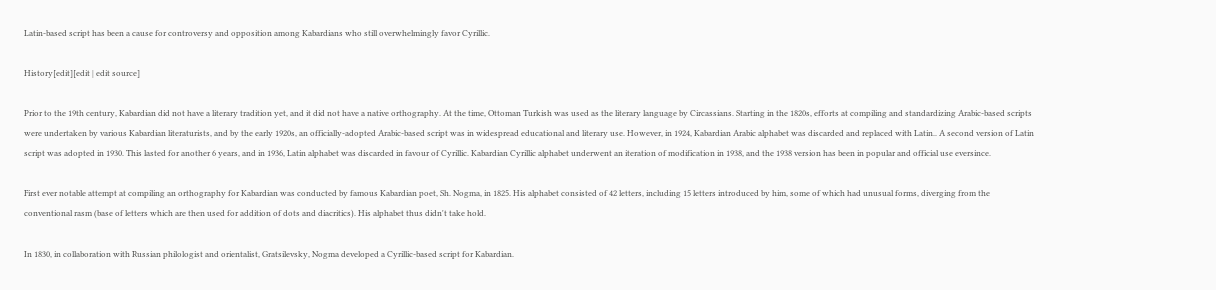Latin-based script has been a cause for controversy and opposition among Kabardians who still overwhelmingly favor Cyrillic.

History[edit][edit | edit source]

Prior to the 19th century, Kabardian did not have a literary tradition yet, and it did not have a native orthography. At the time, Ottoman Turkish was used as the literary language by Circassians. Starting in the 1820s, efforts at compiling and standardizing Arabic-based scripts were undertaken by various Kabardian literaturists, and by the early 1920s, an officially-adopted Arabic-based script was in widespread educational and literary use. However, in 1924, Kabardian Arabic alphabet was discarded and replaced with Latin.. A second version of Latin script was adopted in 1930. This lasted for another 6 years, and in 1936, Latin alphabet was discarded in favour of Cyrillic. Kabardian Cyrillic alphabet underwent an iteration of modification in 1938, and the 1938 version has been in popular and official use eversince.

First ever notable attempt at compiling an orthography for Kabardian was conducted by famous Kabardian poet, Sh. Nogma, in 1825. His alphabet consisted of 42 letters, including 15 letters introduced by him, some of which had unusual forms, diverging from the conventional rasm (base of letters which are then used for addition of dots and diacritics). His alphabet thus didn't take hold.

In 1830, in collaboration with Russian philologist and orientalist, Gratsilevsky, Nogma developed a Cyrillic-based script for Kabardian.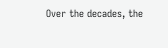Over the decades, the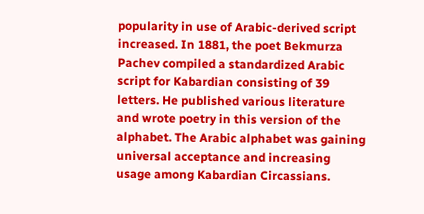popularity in use of Arabic-derived script increased. In 1881, the poet Bekmurza Pachev compiled a standardized Arabic script for Kabardian consisting of 39 letters. He published various literature and wrote poetry in this version of the alphabet. The Arabic alphabet was gaining universal acceptance and increasing usage among Kabardian Circassians.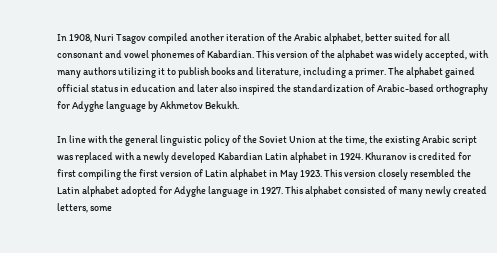In 1908, Nuri Tsagov compiled another iteration of the Arabic alphabet, better suited for all consonant and vowel phonemes of Kabardian. This version of the alphabet was widely accepted, with many authors utilizing it to publish books and literature, including a primer. The alphabet gained official status in education and later also inspired the standardization of Arabic-based orthography for Adyghe language by Akhmetov Bekukh.

In line with the general linguistic policy of the Soviet Union at the time, the existing Arabic script was replaced with a newly developed Kabardian Latin alphabet in 1924. Khuranov is credited for first compiling the first version of Latin alphabet in May 1923. This version closely resembled the Latin alphabet adopted for Adyghe language in 1927. This alphabet consisted of many newly created letters, some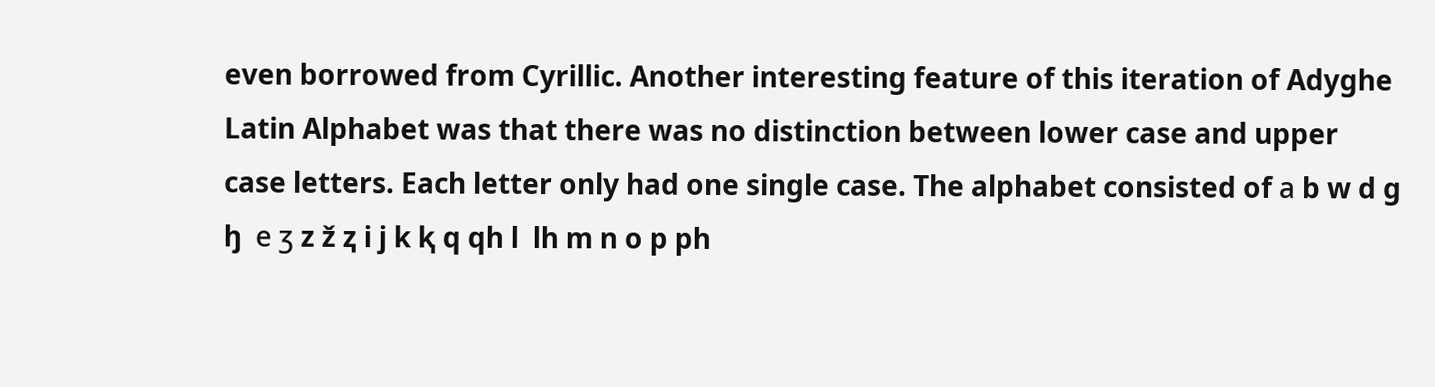even borrowed from Cyrillic. Another interesting feature of this iteration of Adyghe Latin Alphabet was that there was no distinction between lower case and upper case letters. Each letter only had one single case. The alphabet consisted of а b w d g ꜧ  е ӡ z ž ⱬ i j k ⱪ q qh l  lh m n o p ph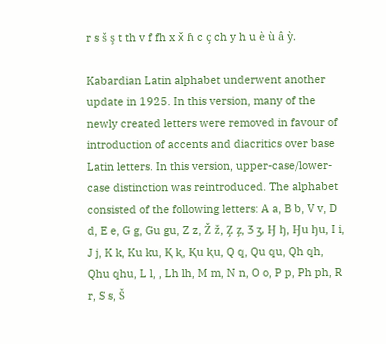r s š ş t th v f fh x х̌ ɦ c ç ch y h u è ù â ỳ.

Kabardian Latin alphabet underwent another update in 1925. In this version, many of the newly created letters were removed in favour of introduction of accents and diacritics over base Latin letters. In this version, upper-case/lower-case distinction was reintroduced. The alphabet consisted of the following letters: A a, B b, V v, D d, E e, G g, Gu gu, Z z, Ž ž, Z̧ z̧, Ӡ ӡ, Ꜧ ꜧ, Ꜧu ꜧu, I i, J j, K k, Ku ku, Ⱪ ⱪ, Ⱪu ⱪu, Q q, Qu qu, Qh qh, Qhu qhu, L l, , Lh lh, M m, N n, O o, P p, Ph ph, R r, S s, Š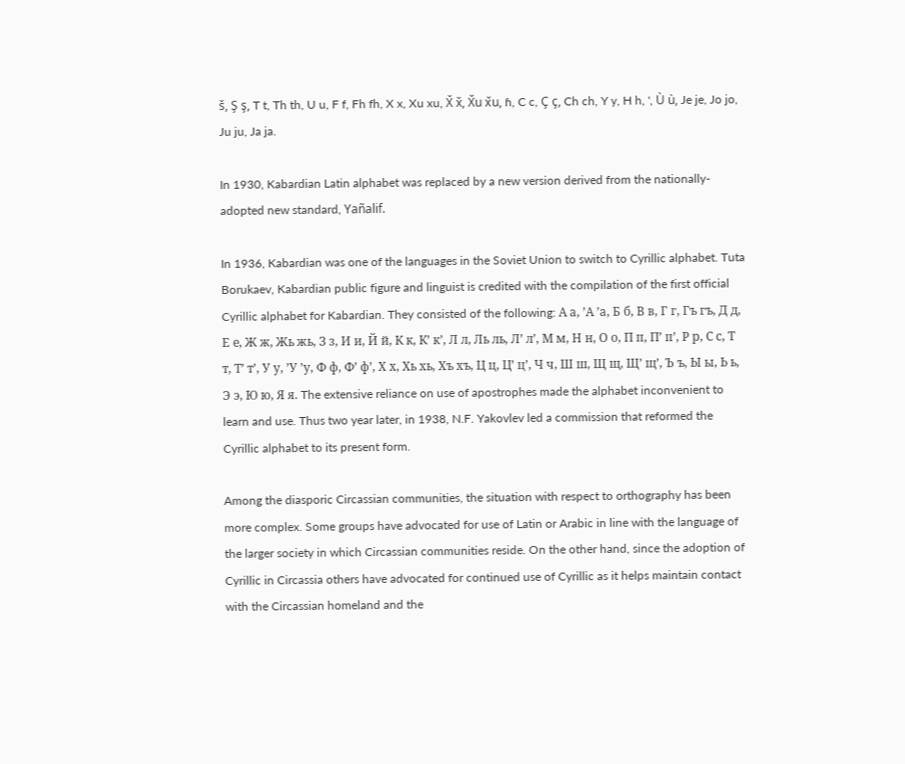š, Ş ş, T t, Th th, U u, F f, Fh fh, X x, Xu xu, X̌ x̌, X̌u x̌u, ɦ, C c, Ç ç, Ch ch, Y y, H h, ', Ù ù, Je je, Jo jo, Ju ju, Ja ja.

In 1930, Kabardian Latin alphabet was replaced by a new version derived from the nationally-adopted new standard, Yañalif.

In 1936, Kabardian was one of the languages in the Soviet Union to switch to Cyrillic alphabet. Tuta Borukaev, Kabardian public figure and linguist is credited with the compilation of the first official Cyrillic alphabet for Kabardian. They consisted of the following: А а, ’А ’а, Б б, В в, Г г, Гъ гъ, Д д, Е е, Ж ж, Жь жь, З з, И и, Й й, К к, К’ к’, Л л, Ль ль, Л’ л’, М м, Н н, О о, П п, П’ п’, Р р, С с, Т т, Т’ т’, У у, ’У ’у, Ф ф, Ф’ ф’, Х х, Хь хь, Хъ хъ, Ц ц, Ц’ ц’, Ч ч, Ш ш, Щ щ, Щ’ щ’, Ъ ъ, Ы ы, Ь ь, Э э, Ю ю, Я я. The extensive reliance on use of apostrophes made the alphabet inconvenient to learn and use. Thus two year later, in 1938, N.F. Yakovlev led a commission that reformed the Cyrillic alphabet to its present form.

Among the diasporic Circassian communities, the situation with respect to orthography has been more complex. Some groups have advocated for use of Latin or Arabic in line with the language of the larger society in which Circassian communities reside. On the other hand, since the adoption of Cyrillic in Circassia others have advocated for continued use of Cyrillic as it helps maintain contact with the Circassian homeland and the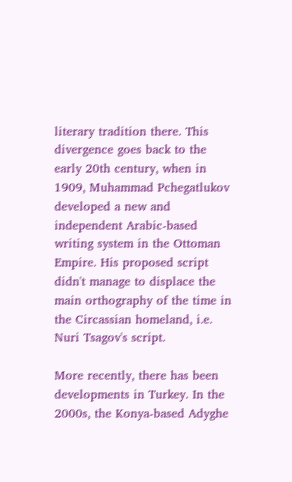literary tradition there. This divergence goes back to the early 20th century, when in 1909, Muhammad Pchegatlukov developed a new and independent Arabic-based writing system in the Ottoman Empire. His proposed script didn't manage to displace the main orthography of the time in the Circassian homeland, i.e. Nuri Tsagov's script.

More recently, there has been developments in Turkey. In the 2000s, the Konya-based Adyghe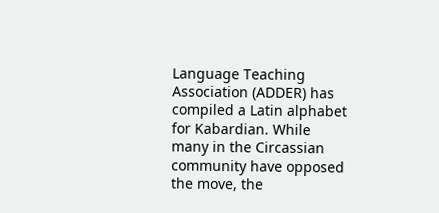Language Teaching Association (ADDER) has compiled a Latin alphabet for Kabardian. While many in the Circassian community have opposed the move, the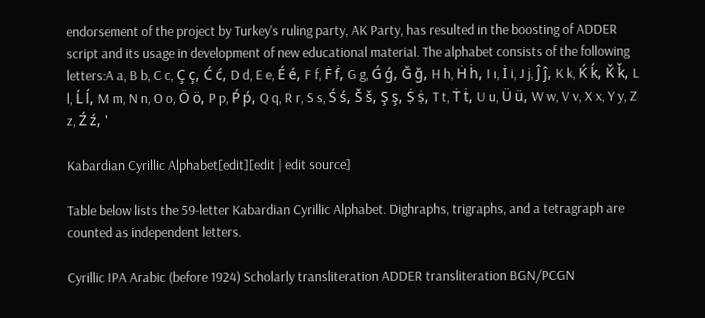endorsement of the project by Turkey's ruling party, AK Party, has resulted in the boosting of ADDER script and its usage in development of new educational material. The alphabet consists of the following letters:A a, B b, C c, Ç ç, Ć ć, D d, E e, É é, F f, Ḟ ḟ, G g, Ǵ ǵ, Ğ ğ, H h, Ḣ ḣ, I ı, İ i, J j, Ĵ ĵ, K k, Ḱ ḱ, Ǩ ǩ, L l, Ĺ ĺ, M m, N n, O o, Ö ö, P p, Ṕ ṕ, Q q, R r, S s, Ś ś, Š š, Ş ş, Ṩ ṩ, T t, Ṫ ṫ, U u, Ü ü, W w, V v, X x, Y y, Z z, Ź ź, '

Kabardian Cyrillic Alphabet[edit][edit | edit source]

Table below lists the 59-letter Kabardian Cyrillic Alphabet. Dighraphs, trigraphs, and a tetragraph are counted as independent letters.

Cyrillic IPA Arabic (before 1924) Scholarly transliteration ADDER transliteration BGN/PCGN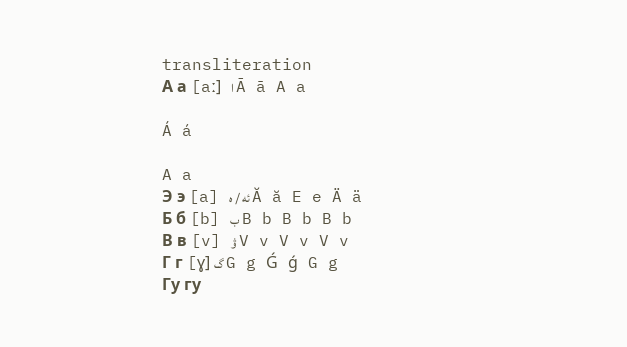transliteration
А а [aː] ا Ā ā A a

Á á

A a
Э э [a] ئە / ە Ă ă E e Ä ä
Б б [b] ب ‌B b B b B b
В в [v] ۋ ‌V v V v V v
Г г [ɣ] گ ‌G g Ǵ ǵ G g
Гу гу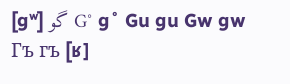[ɡʷ] گو ‌G˚ g˚ Gu gu Gw gw
Гъ гъ [ʁ]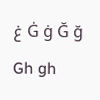غ ‌Ġ ġ Ğ ğ Gh gh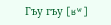Гъу гъу [ʁʷ]